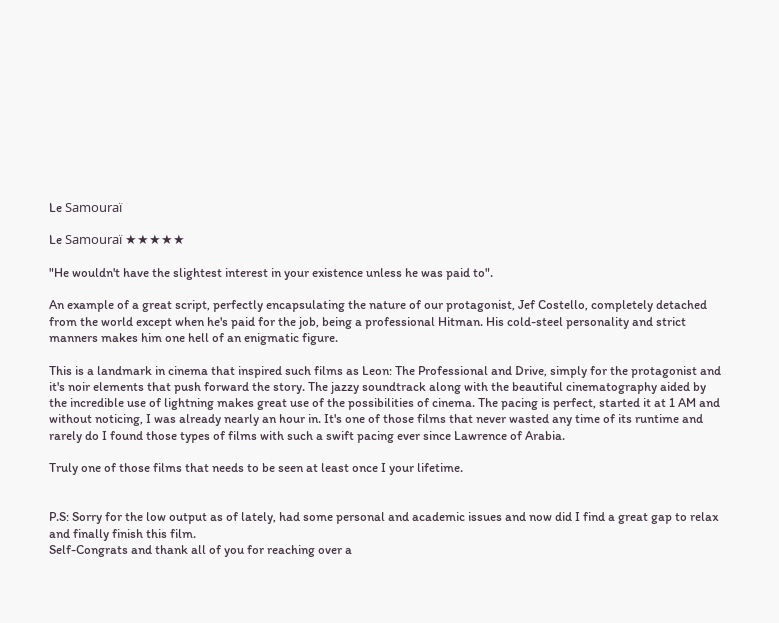Le Samouraï

Le Samouraï ★★★★★

"He wouldn't have the slightest interest in your existence unless he was paid to".

An example of a great script, perfectly encapsulating the nature of our protagonist, Jef Costello, completely detached from the world except when he's paid for the job, being a professional Hitman. His cold-steel personality and strict manners makes him one hell of an enigmatic figure.

This is a landmark in cinema that inspired such films as Leon: The Professional and Drive, simply for the protagonist and it's noir elements that push forward the story. The jazzy soundtrack along with the beautiful cinematography aided by the incredible use of lightning makes great use of the possibilities of cinema. The pacing is perfect, started it at 1 AM and without noticing, I was already nearly an hour in. It's one of those films that never wasted any time of its runtime and rarely do I found those types of films with such a swift pacing ever since Lawrence of Arabia.

Truly one of those films that needs to be seen at least once I your lifetime.


P.S: Sorry for the low output as of lately, had some personal and academic issues and now did I find a great gap to relax and finally finish this film.
Self-Congrats and thank all of you for reaching over a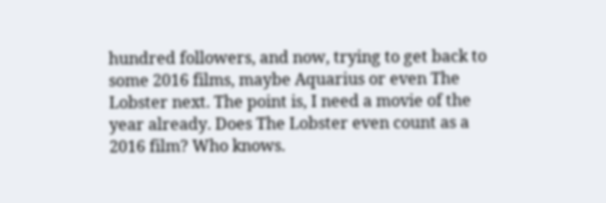hundred followers, and now, trying to get back to some 2016 films, maybe Aquarius or even The Lobster next. The point is, I need a movie of the year already. Does The Lobster even count as a 2016 film? Who knows.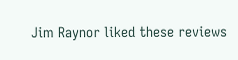Jim Raynor liked these reviews